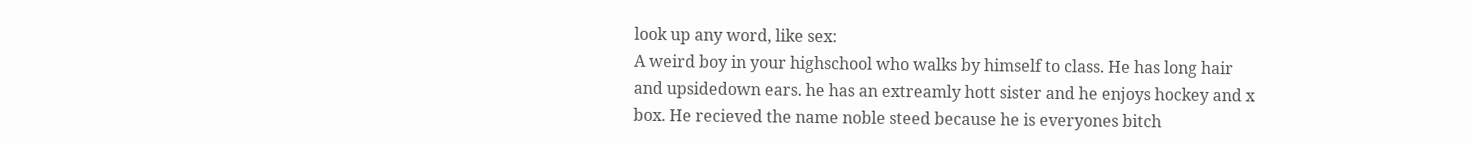look up any word, like sex:
A weird boy in your highschool who walks by himself to class. He has long hair and upsidedown ears. he has an extreamly hott sister and he enjoys hockey and x box. He recieved the name noble steed because he is everyones bitch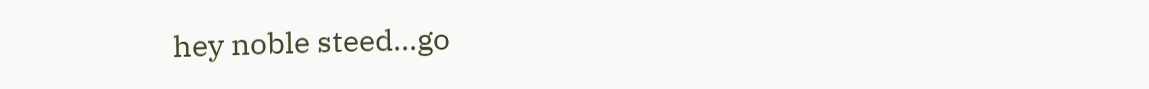hey noble steed...go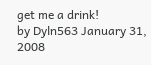get me a drink!
by Dyln563 January 31, 2008